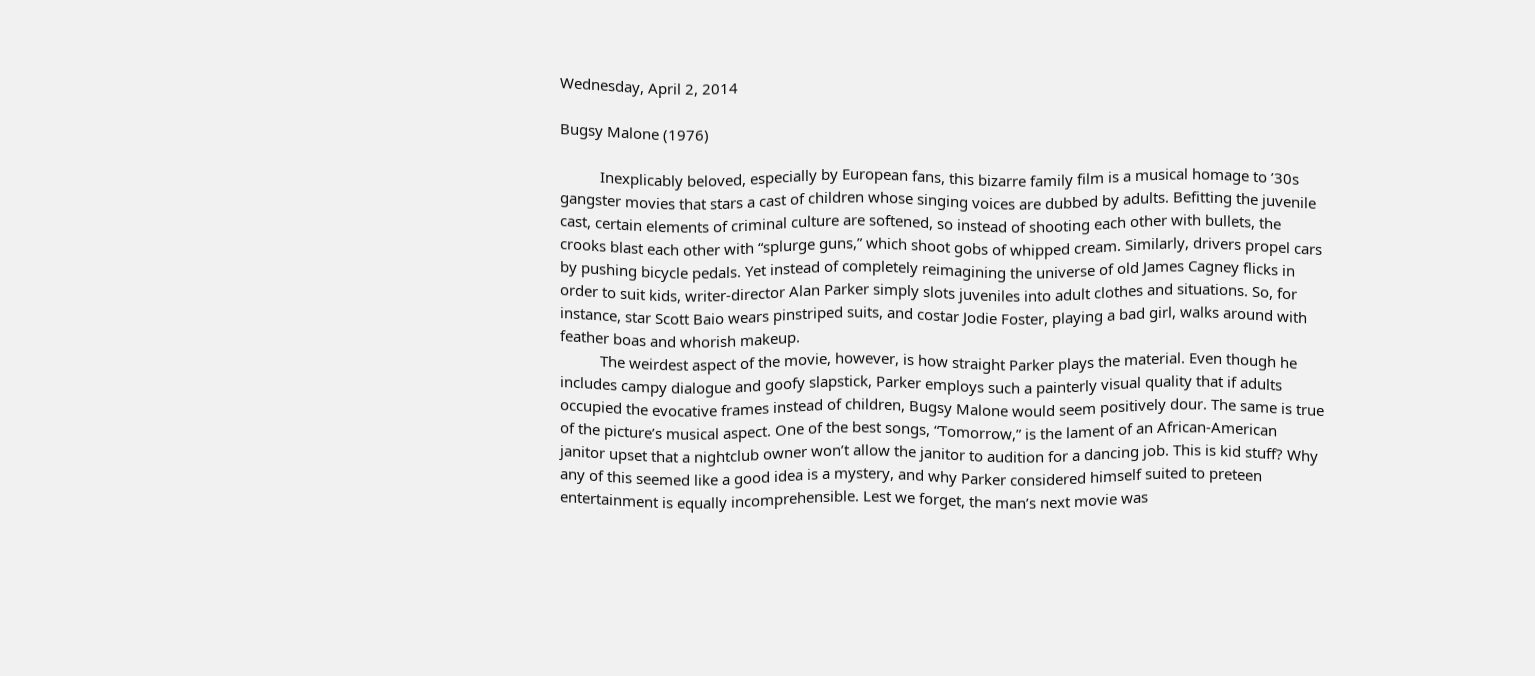Wednesday, April 2, 2014

Bugsy Malone (1976)

          Inexplicably beloved, especially by European fans, this bizarre family film is a musical homage to ’30s gangster movies that stars a cast of children whose singing voices are dubbed by adults. Befitting the juvenile cast, certain elements of criminal culture are softened, so instead of shooting each other with bullets, the crooks blast each other with “splurge guns,” which shoot gobs of whipped cream. Similarly, drivers propel cars by pushing bicycle pedals. Yet instead of completely reimagining the universe of old James Cagney flicks in order to suit kids, writer-director Alan Parker simply slots juveniles into adult clothes and situations. So, for instance, star Scott Baio wears pinstriped suits, and costar Jodie Foster, playing a bad girl, walks around with feather boas and whorish makeup.
          The weirdest aspect of the movie, however, is how straight Parker plays the material. Even though he includes campy dialogue and goofy slapstick, Parker employs such a painterly visual quality that if adults occupied the evocative frames instead of children, Bugsy Malone would seem positively dour. The same is true of the picture’s musical aspect. One of the best songs, “Tomorrow,” is the lament of an African-American janitor upset that a nightclub owner won’t allow the janitor to audition for a dancing job. This is kid stuff? Why any of this seemed like a good idea is a mystery, and why Parker considered himself suited to preteen entertainment is equally incomprehensible. Lest we forget, the man’s next movie was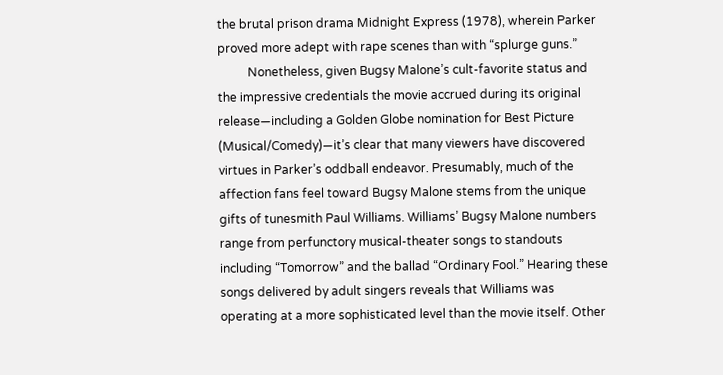the brutal prison drama Midnight Express (1978), wherein Parker proved more adept with rape scenes than with “splurge guns.”
          Nonetheless, given Bugsy Malone’s cult-favorite status and the impressive credentials the movie accrued during its original release—including a Golden Globe nomination for Best Picture (Musical/Comedy)—it’s clear that many viewers have discovered virtues in Parker’s oddball endeavor. Presumably, much of the affection fans feel toward Bugsy Malone stems from the unique gifts of tunesmith Paul Williams. Williams’ Bugsy Malone numbers range from perfunctory musical-theater songs to standouts including “Tomorrow” and the ballad “Ordinary Fool.” Hearing these songs delivered by adult singers reveals that Williams was operating at a more sophisticated level than the movie itself. Other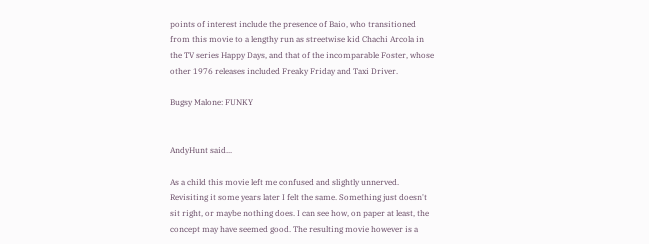points of interest include the presence of Baio, who transitioned from this movie to a lengthy run as streetwise kid Chachi Arcola in the TV series Happy Days, and that of the incomparable Foster, whose other 1976 releases included Freaky Friday and Taxi Driver.

Bugsy Malone: FUNKY


AndyHunt said...

As a child this movie left me confused and slightly unnerved. Revisiting it some years later I felt the same. Something just doesn't sit right, or maybe nothing does. I can see how, on paper at least, the concept may have seemed good. The resulting movie however is a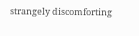strangely discomforting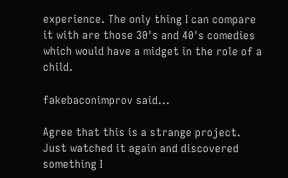experience. The only thing I can compare it with are those 30's and 40's comedies which would have a midget in the role of a child.

fakebaconimprov said...

Agree that this is a strange project. Just watched it again and discovered something I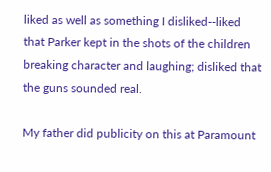liked as well as something I disliked--liked that Parker kept in the shots of the children breaking character and laughing; disliked that the guns sounded real.

My father did publicity on this at Paramount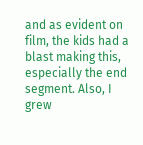and as evident on film, the kids had a blast making this, especially the end segment. Also, I grew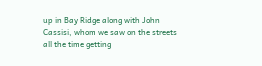up in Bay Ridge along with John Cassisi, whom we saw on the streets all the time getting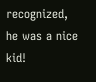recognized, he was a nice kid!